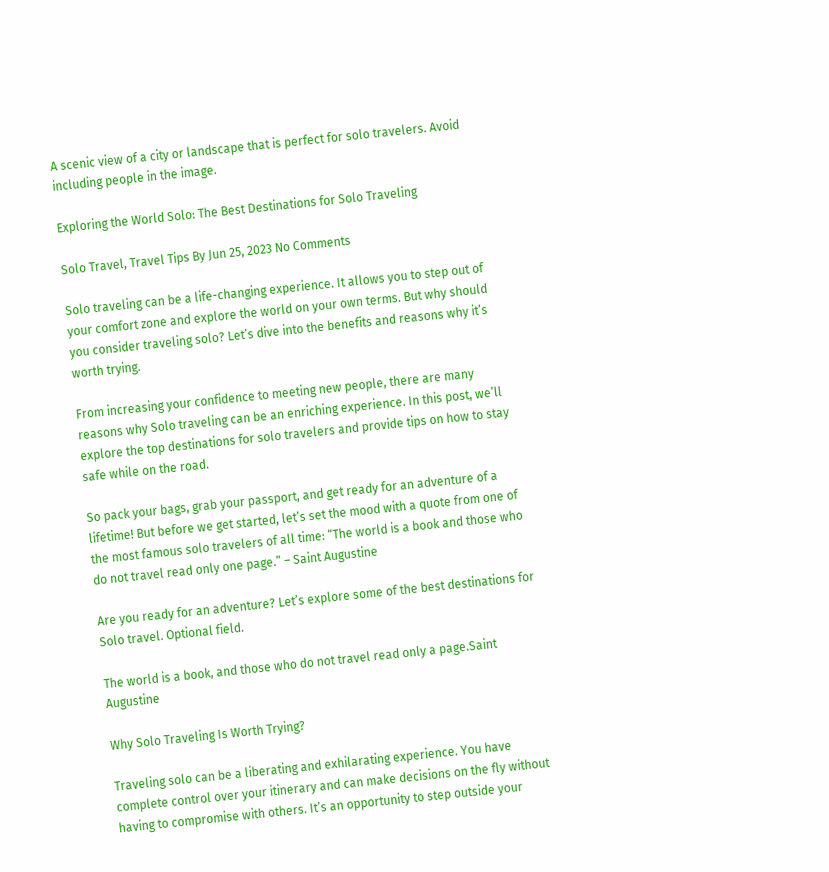A scenic view of a city or landscape that is perfect for solo travelers. Avoid including people in the image.

Exploring the World Solo: The Best Destinations for Solo Traveling

Solo Travel, Travel Tips By Jun 25, 2023 No Comments

Solo traveling can be a life-changing experience. It allows you to step out of your comfort zone and explore the world on your own terms. But why should you consider traveling solo? Let’s dive into the benefits and reasons why it’s worth trying.

From increasing your confidence to meeting new people, there are many reasons why Solo traveling can be an enriching experience. In this post, we’ll explore the top destinations for solo travelers and provide tips on how to stay safe while on the road.

So pack your bags, grab your passport, and get ready for an adventure of a lifetime! But before we get started, let’s set the mood with a quote from one of the most famous solo travelers of all time: “The world is a book and those who do not travel read only one page.” – Saint Augustine

Are you ready for an adventure? Let’s explore some of the best destinations for Solo travel. Optional field.

The world is a book, and those who do not travel read only a page.Saint Augustine

Why Solo Traveling Is Worth Trying?

Traveling solo can be a liberating and exhilarating experience. You have complete control over your itinerary and can make decisions on the fly without having to compromise with others. It’s an opportunity to step outside your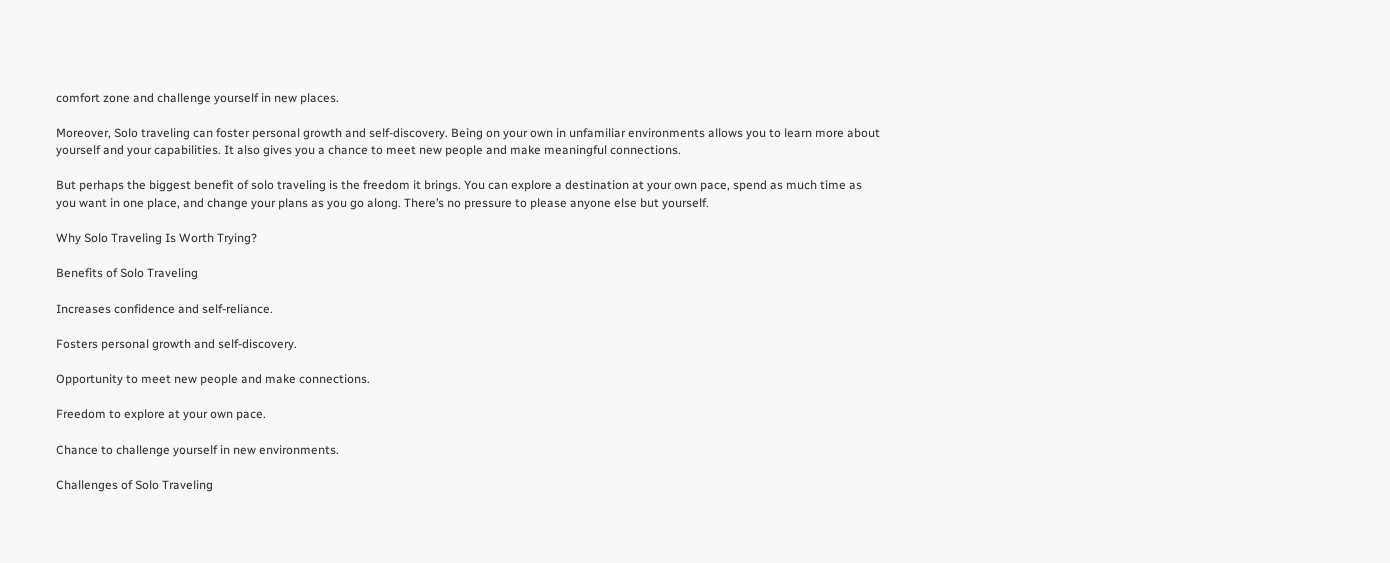comfort zone and challenge yourself in new places.

Moreover, Solo traveling can foster personal growth and self-discovery. Being on your own in unfamiliar environments allows you to learn more about yourself and your capabilities. It also gives you a chance to meet new people and make meaningful connections.

But perhaps the biggest benefit of solo traveling is the freedom it brings. You can explore a destination at your own pace, spend as much time as you want in one place, and change your plans as you go along. There’s no pressure to please anyone else but yourself.

Why Solo Traveling Is Worth Trying?

Benefits of Solo Traveling

Increases confidence and self-reliance.

Fosters personal growth and self-discovery.

Opportunity to meet new people and make connections.

Freedom to explore at your own pace.

Chance to challenge yourself in new environments.

Challenges of Solo Traveling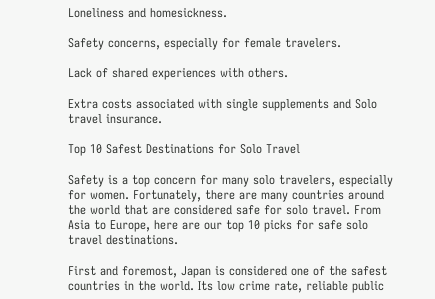Loneliness and homesickness.

Safety concerns, especially for female travelers.

Lack of shared experiences with others.

Extra costs associated with single supplements and Solo travel insurance.

Top 10 Safest Destinations for Solo Travel

Safety is a top concern for many solo travelers, especially for women. Fortunately, there are many countries around the world that are considered safe for solo travel. From Asia to Europe, here are our top 10 picks for safe solo travel destinations.

First and foremost, Japan is considered one of the safest countries in the world. Its low crime rate, reliable public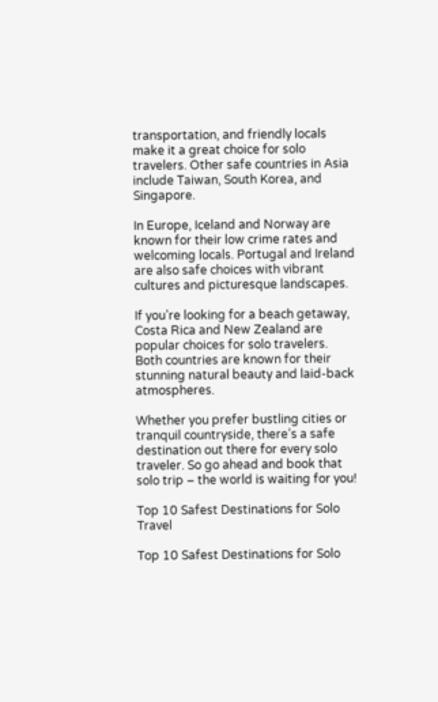transportation, and friendly locals make it a great choice for solo travelers. Other safe countries in Asia include Taiwan, South Korea, and Singapore.

In Europe, Iceland and Norway are known for their low crime rates and welcoming locals. Portugal and Ireland are also safe choices with vibrant cultures and picturesque landscapes.

If you’re looking for a beach getaway, Costa Rica and New Zealand are popular choices for solo travelers. Both countries are known for their stunning natural beauty and laid-back atmospheres.

Whether you prefer bustling cities or tranquil countryside, there’s a safe destination out there for every solo traveler. So go ahead and book that solo trip – the world is waiting for you!

Top 10 Safest Destinations for Solo Travel

Top 10 Safest Destinations for Solo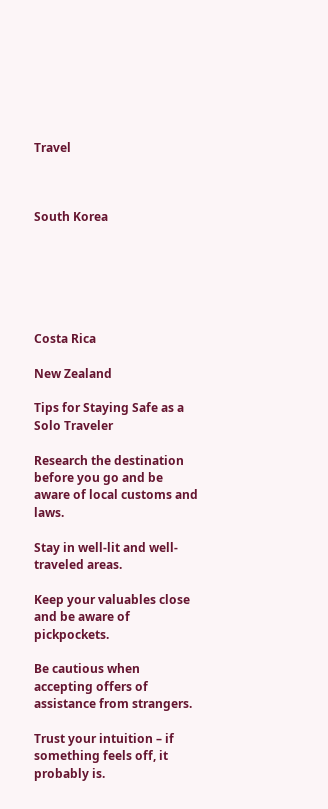Travel



South Korea






Costa Rica

New Zealand

Tips for Staying Safe as a Solo Traveler

Research the destination before you go and be aware of local customs and laws.

Stay in well-lit and well-traveled areas.

Keep your valuables close and be aware of pickpockets.

Be cautious when accepting offers of assistance from strangers.

Trust your intuition – if something feels off, it probably is.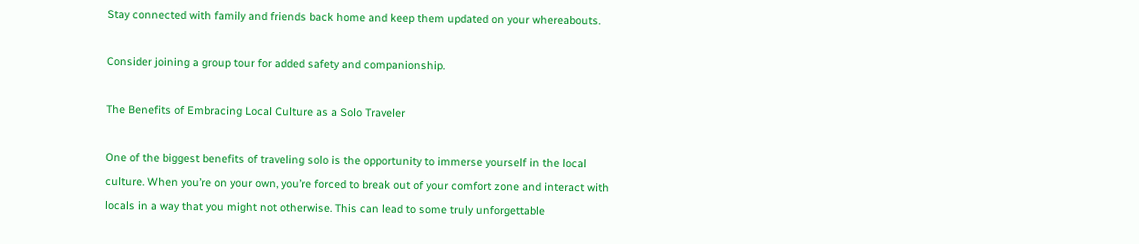Stay connected with family and friends back home and keep them updated on your whereabouts.

Consider joining a group tour for added safety and companionship.

The Benefits of Embracing Local Culture as a Solo Traveler

One of the biggest benefits of traveling solo is the opportunity to immerse yourself in the local culture. When you’re on your own, you’re forced to break out of your comfort zone and interact with locals in a way that you might not otherwise. This can lead to some truly unforgettable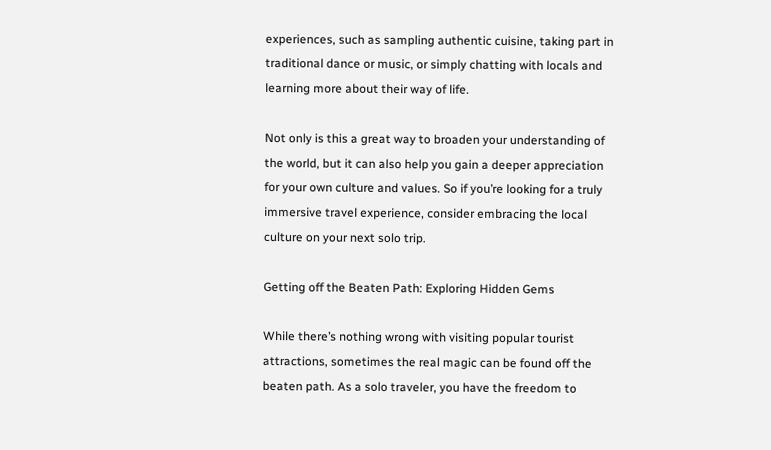experiences, such as sampling authentic cuisine, taking part in traditional dance or music, or simply chatting with locals and learning more about their way of life.

Not only is this a great way to broaden your understanding of the world, but it can also help you gain a deeper appreciation for your own culture and values. So if you’re looking for a truly immersive travel experience, consider embracing the local culture on your next solo trip.

Getting off the Beaten Path: Exploring Hidden Gems

While there’s nothing wrong with visiting popular tourist attractions, sometimes the real magic can be found off the beaten path. As a solo traveler, you have the freedom to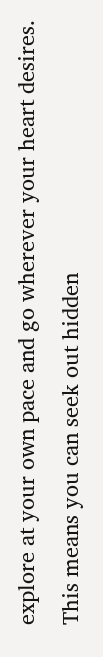explore at your own pace and go wherever your heart desires. This means you can seek out hidden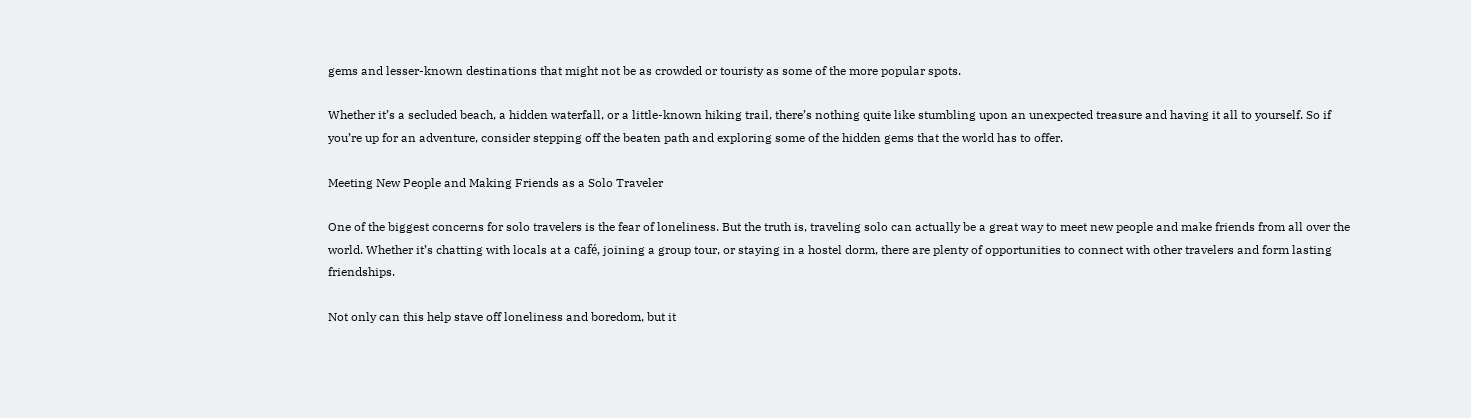gems and lesser-known destinations that might not be as crowded or touristy as some of the more popular spots.

Whether it’s a secluded beach, a hidden waterfall, or a little-known hiking trail, there’s nothing quite like stumbling upon an unexpected treasure and having it all to yourself. So if you’re up for an adventure, consider stepping off the beaten path and exploring some of the hidden gems that the world has to offer.

Meeting New People and Making Friends as a Solo Traveler

One of the biggest concerns for solo travelers is the fear of loneliness. But the truth is, traveling solo can actually be a great way to meet new people and make friends from all over the world. Whether it’s chatting with locals at a café, joining a group tour, or staying in a hostel dorm, there are plenty of opportunities to connect with other travelers and form lasting friendships.

Not only can this help stave off loneliness and boredom, but it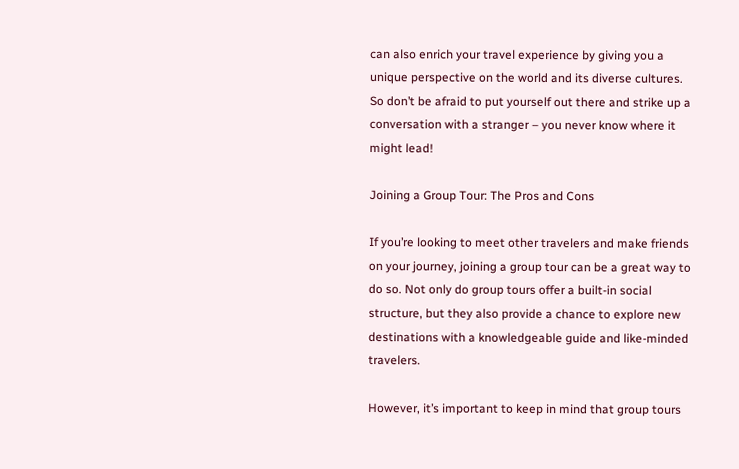can also enrich your travel experience by giving you a unique perspective on the world and its diverse cultures. So don’t be afraid to put yourself out there and strike up a conversation with a stranger – you never know where it might lead!

Joining a Group Tour: The Pros and Cons

If you’re looking to meet other travelers and make friends on your journey, joining a group tour can be a great way to do so. Not only do group tours offer a built-in social structure, but they also provide a chance to explore new destinations with a knowledgeable guide and like-minded travelers.

However, it’s important to keep in mind that group tours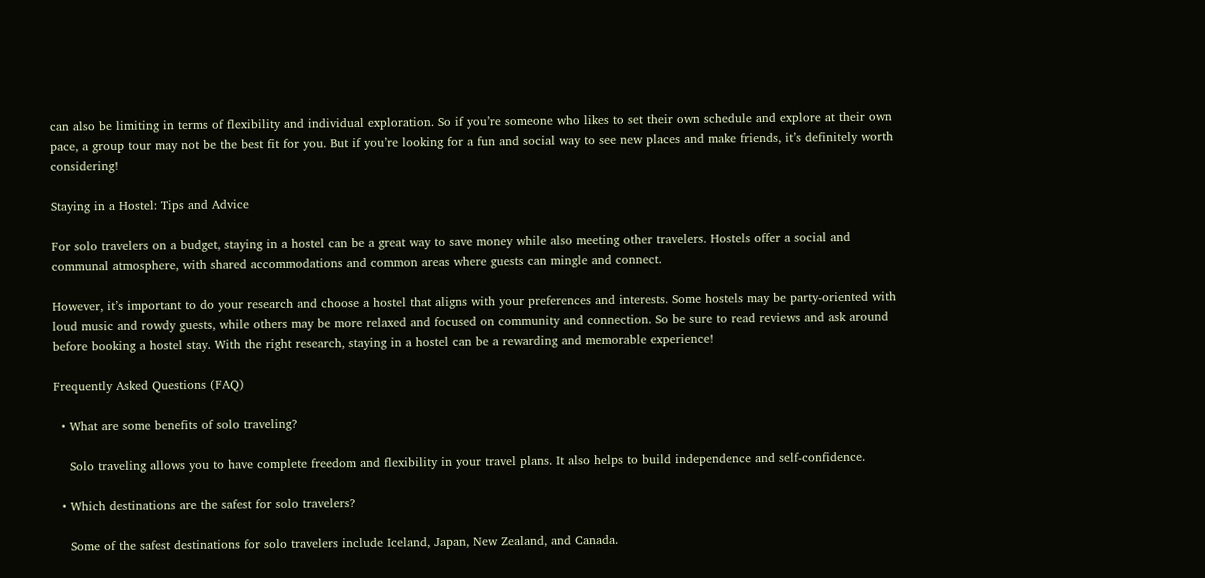can also be limiting in terms of flexibility and individual exploration. So if you’re someone who likes to set their own schedule and explore at their own pace, a group tour may not be the best fit for you. But if you’re looking for a fun and social way to see new places and make friends, it’s definitely worth considering!

Staying in a Hostel: Tips and Advice

For solo travelers on a budget, staying in a hostel can be a great way to save money while also meeting other travelers. Hostels offer a social and communal atmosphere, with shared accommodations and common areas where guests can mingle and connect.

However, it’s important to do your research and choose a hostel that aligns with your preferences and interests. Some hostels may be party-oriented with loud music and rowdy guests, while others may be more relaxed and focused on community and connection. So be sure to read reviews and ask around before booking a hostel stay. With the right research, staying in a hostel can be a rewarding and memorable experience!

Frequently Asked Questions (FAQ)

  • What are some benefits of solo traveling?

    Solo traveling allows you to have complete freedom and flexibility in your travel plans. It also helps to build independence and self-confidence.

  • Which destinations are the safest for solo travelers?

    Some of the safest destinations for solo travelers include Iceland, Japan, New Zealand, and Canada.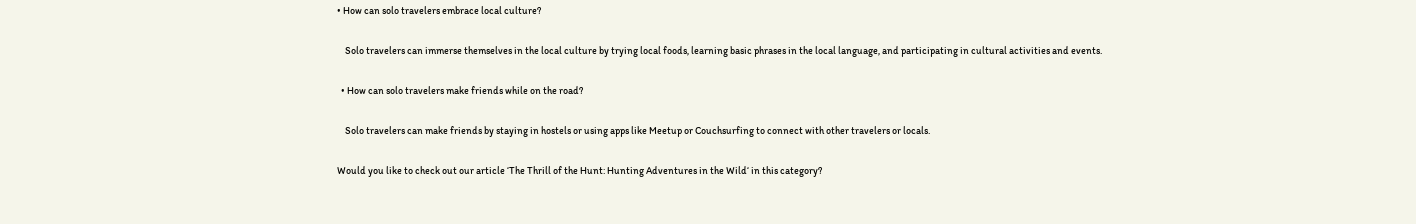• How can solo travelers embrace local culture?

    Solo travelers can immerse themselves in the local culture by trying local foods, learning basic phrases in the local language, and participating in cultural activities and events.

  • How can solo travelers make friends while on the road?

    Solo travelers can make friends by staying in hostels or using apps like Meetup or Couchsurfing to connect with other travelers or locals.

Would you like to check out our article ‘The Thrill of the Hunt: Hunting Adventures in the Wild‘ in this category?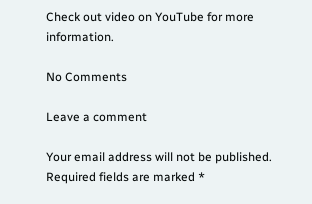Check out video on YouTube for more information.

No Comments

Leave a comment

Your email address will not be published. Required fields are marked *